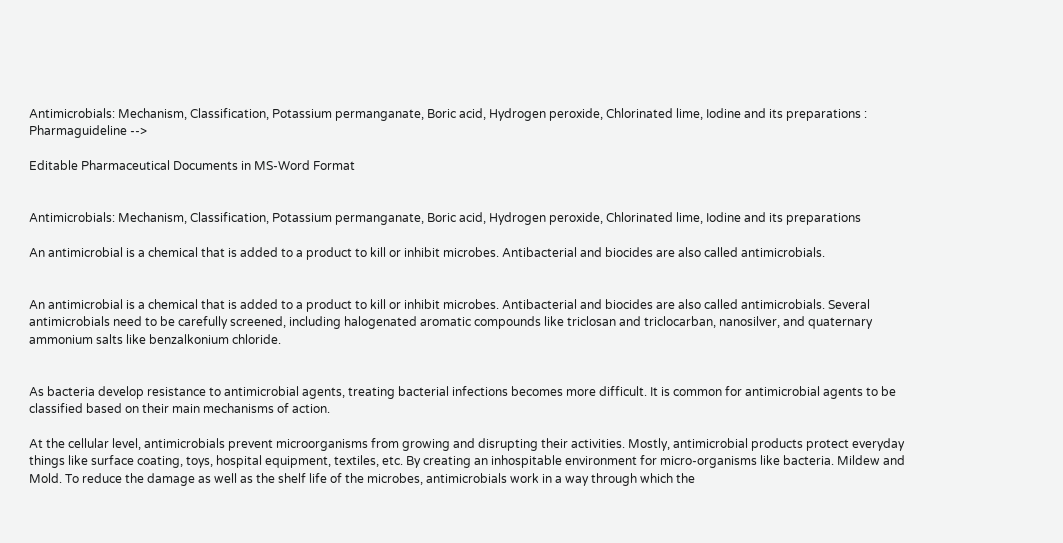Antimicrobials: Mechanism, Classification, Potassium permanganate, Boric acid, Hydrogen peroxide, Chlorinated lime, Iodine and its preparations : Pharmaguideline -->

Editable Pharmaceutical Documents in MS-Word Format


Antimicrobials: Mechanism, Classification, Potassium permanganate, Boric acid, Hydrogen peroxide, Chlorinated lime, Iodine and its preparations

An antimicrobial is a chemical that is added to a product to kill or inhibit microbes. Antibacterial and biocides are also called antimicrobials.


An antimicrobial is a chemical that is added to a product to kill or inhibit microbes. Antibacterial and biocides are also called antimicrobials. Several antimicrobials need to be carefully screened, including halogenated aromatic compounds like triclosan and triclocarban, nanosilver, and quaternary ammonium salts like benzalkonium chloride.


As bacteria develop resistance to antimicrobial agents, treating bacterial infections becomes more difficult. It is common for antimicrobial agents to be classified based on their main mechanisms of action.

At the cellular level, antimicrobials prevent microorganisms from growing and disrupting their activities. Mostly, antimicrobial products protect everyday things like surface coating, toys, hospital equipment, textiles, etc. By creating an inhospitable environment for micro-organisms like bacteria. Mildew and Mold. To reduce the damage as well as the shelf life of the microbes, antimicrobials work in a way through which the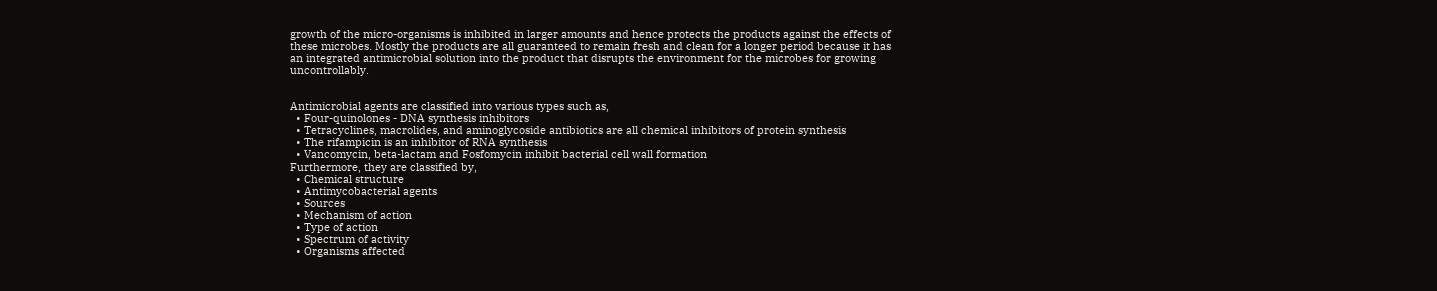growth of the micro-organisms is inhibited in larger amounts and hence protects the products against the effects of these microbes. Mostly the products are all guaranteed to remain fresh and clean for a longer period because it has an integrated antimicrobial solution into the product that disrupts the environment for the microbes for growing uncontrollably.


Antimicrobial agents are classified into various types such as,
  • Four-quinolones - DNA synthesis inhibitors
  • Tetracyclines, macrolides, and aminoglycoside antibiotics are all chemical inhibitors of protein synthesis
  • The rifampicin is an inhibitor of RNA synthesis
  • Vancomycin, beta-lactam and Fosfomycin inhibit bacterial cell wall formation
Furthermore, they are classified by,
  • Chemical structure
  • Antimycobacterial agents
  • Sources
  • Mechanism of action
  • Type of action
  • Spectrum of activity
  • Organisms affected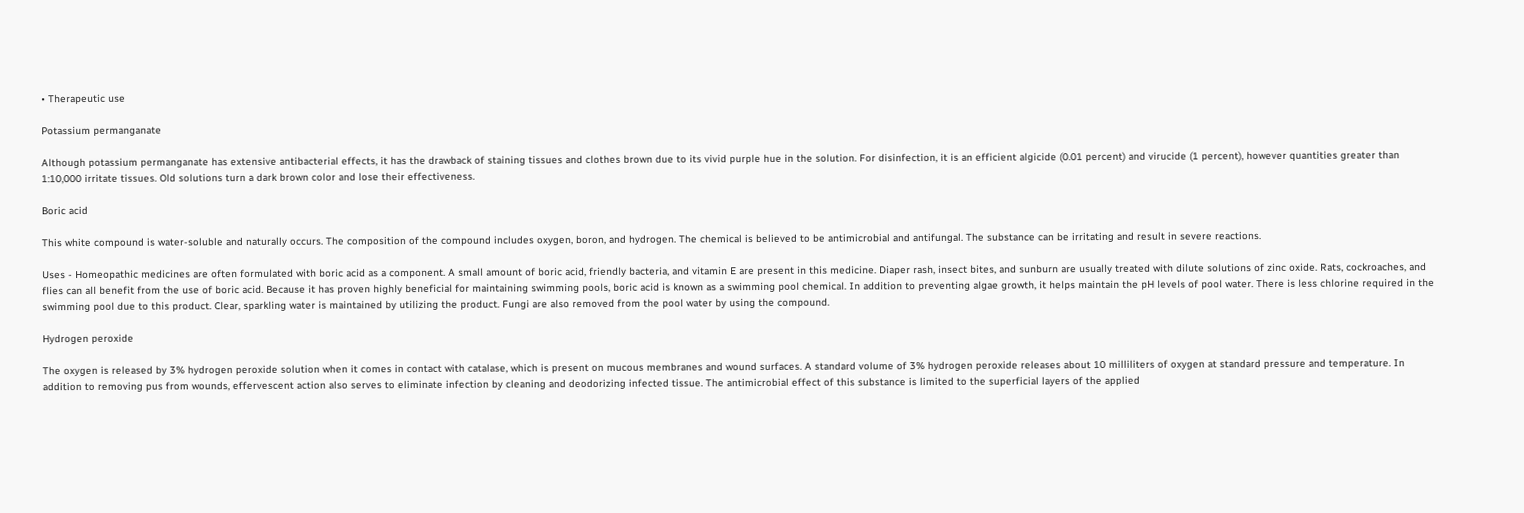• Therapeutic use

Potassium permanganate

Although potassium permanganate has extensive antibacterial effects, it has the drawback of staining tissues and clothes brown due to its vivid purple hue in the solution. For disinfection, it is an efficient algicide (0.01 percent) and virucide (1 percent), however quantities greater than 1:10,000 irritate tissues. Old solutions turn a dark brown color and lose their effectiveness.

Boric acid

This white compound is water-soluble and naturally occurs. The composition of the compound includes oxygen, boron, and hydrogen. The chemical is believed to be antimicrobial and antifungal. The substance can be irritating and result in severe reactions.

Uses - Homeopathic medicines are often formulated with boric acid as a component. A small amount of boric acid, friendly bacteria, and vitamin E are present in this medicine. Diaper rash, insect bites, and sunburn are usually treated with dilute solutions of zinc oxide. Rats, cockroaches, and flies can all benefit from the use of boric acid. Because it has proven highly beneficial for maintaining swimming pools, boric acid is known as a swimming pool chemical. In addition to preventing algae growth, it helps maintain the pH levels of pool water. There is less chlorine required in the swimming pool due to this product. Clear, sparkling water is maintained by utilizing the product. Fungi are also removed from the pool water by using the compound.

Hydrogen peroxide

The oxygen is released by 3% hydrogen peroxide solution when it comes in contact with catalase, which is present on mucous membranes and wound surfaces. A standard volume of 3% hydrogen peroxide releases about 10 milliliters of oxygen at standard pressure and temperature. In addition to removing pus from wounds, effervescent action also serves to eliminate infection by cleaning and deodorizing infected tissue. The antimicrobial effect of this substance is limited to the superficial layers of the applied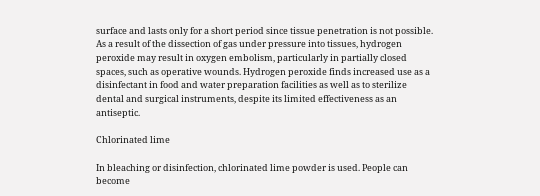surface and lasts only for a short period since tissue penetration is not possible. As a result of the dissection of gas under pressure into tissues, hydrogen peroxide may result in oxygen embolism, particularly in partially closed spaces, such as operative wounds. Hydrogen peroxide finds increased use as a disinfectant in food and water preparation facilities as well as to sterilize dental and surgical instruments, despite its limited effectiveness as an antiseptic.

Chlorinated lime

In bleaching or disinfection, chlorinated lime powder is used. People can become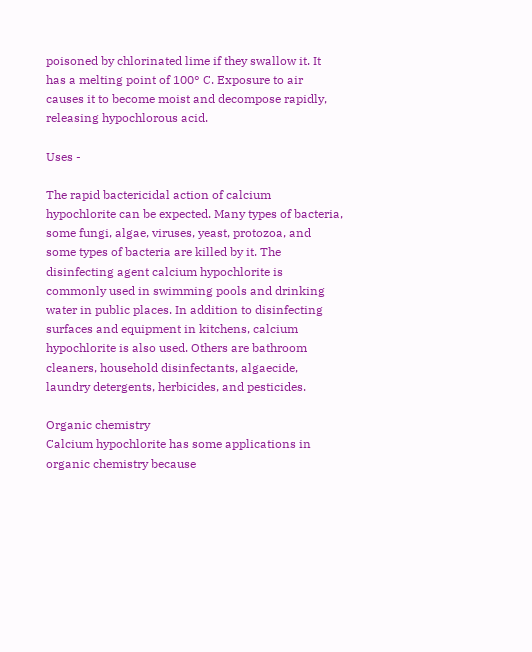poisoned by chlorinated lime if they swallow it. It has a melting point of 100° C. Exposure to air causes it to become moist and decompose rapidly, releasing hypochlorous acid.

Uses -

The rapid bactericidal action of calcium hypochlorite can be expected. Many types of bacteria, some fungi, algae, viruses, yeast, protozoa, and some types of bacteria are killed by it. The disinfecting agent calcium hypochlorite is commonly used in swimming pools and drinking water in public places. In addition to disinfecting surfaces and equipment in kitchens, calcium hypochlorite is also used. Others are bathroom cleaners, household disinfectants, algaecide, laundry detergents, herbicides, and pesticides.

Organic chemistry
Calcium hypochlorite has some applications in organic chemistry because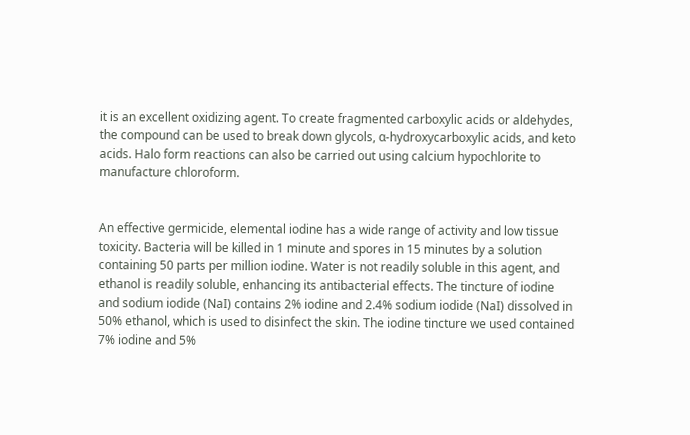it is an excellent oxidizing agent. To create fragmented carboxylic acids or aldehydes, the compound can be used to break down glycols, α-hydroxycarboxylic acids, and keto acids. Halo form reactions can also be carried out using calcium hypochlorite to manufacture chloroform.


An effective germicide, elemental iodine has a wide range of activity and low tissue toxicity. Bacteria will be killed in 1 minute and spores in 15 minutes by a solution containing 50 parts per million iodine. Water is not readily soluble in this agent, and ethanol is readily soluble, enhancing its antibacterial effects. The tincture of iodine and sodium iodide (NaI) contains 2% iodine and 2.4% sodium iodide (NaI) dissolved in 50% ethanol, which is used to disinfect the skin. The iodine tincture we used contained 7% iodine and 5%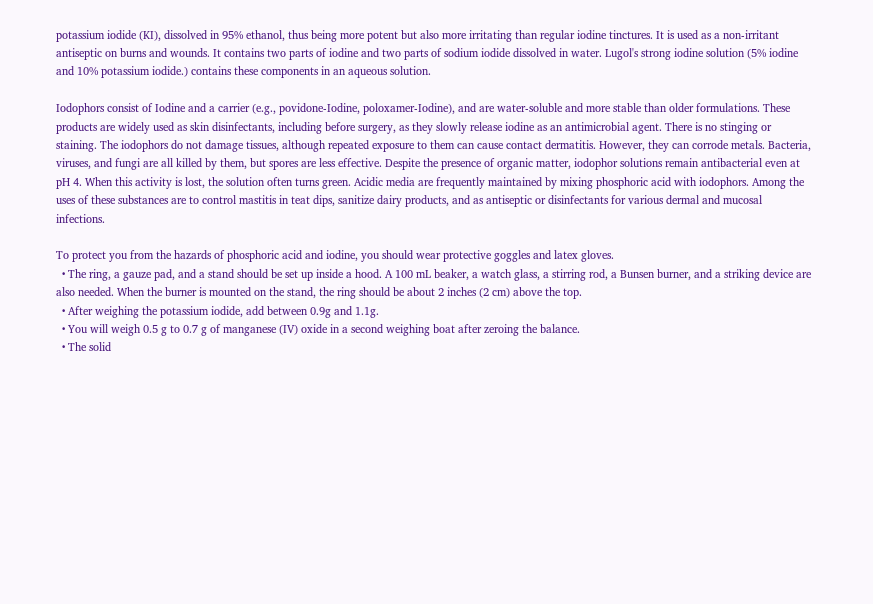potassium iodide (KI), dissolved in 95% ethanol, thus being more potent but also more irritating than regular iodine tinctures. It is used as a non-irritant antiseptic on burns and wounds. It contains two parts of iodine and two parts of sodium iodide dissolved in water. Lugol's strong iodine solution (5% iodine and 10% potassium iodide.) contains these components in an aqueous solution.

Iodophors consist of Iodine and a carrier (e.g., povidone-Iodine, poloxamer-Iodine), and are water-soluble and more stable than older formulations. These products are widely used as skin disinfectants, including before surgery, as they slowly release iodine as an antimicrobial agent. There is no stinging or staining. The iodophors do not damage tissues, although repeated exposure to them can cause contact dermatitis. However, they can corrode metals. Bacteria, viruses, and fungi are all killed by them, but spores are less effective. Despite the presence of organic matter, iodophor solutions remain antibacterial even at pH 4. When this activity is lost, the solution often turns green. Acidic media are frequently maintained by mixing phosphoric acid with iodophors. Among the uses of these substances are to control mastitis in teat dips, sanitize dairy products, and as antiseptic or disinfectants for various dermal and mucosal infections.

To protect you from the hazards of phosphoric acid and iodine, you should wear protective goggles and latex gloves.
  • The ring, a gauze pad, and a stand should be set up inside a hood. A 100 mL beaker, a watch glass, a stirring rod, a Bunsen burner, and a striking device are also needed. When the burner is mounted on the stand, the ring should be about 2 inches (2 cm) above the top.
  • After weighing the potassium iodide, add between 0.9g and 1.1g.
  • You will weigh 0.5 g to 0.7 g of manganese (IV) oxide in a second weighing boat after zeroing the balance.
  • The solid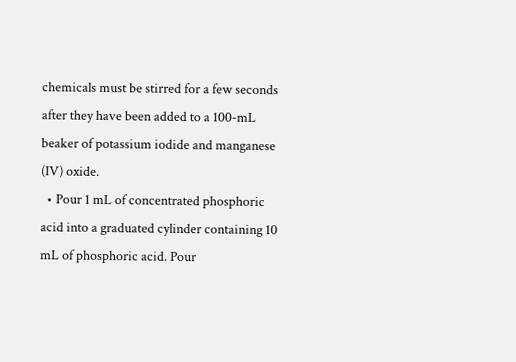chemicals must be stirred for a few seconds after they have been added to a 100-mL beaker of potassium iodide and manganese (IV) oxide.
  • Pour 1 mL of concentrated phosphoric acid into a graduated cylinder containing 10 mL of phosphoric acid. Pour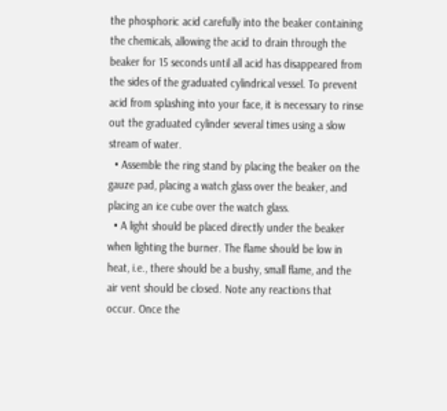the phosphoric acid carefully into the beaker containing the chemicals, allowing the acid to drain through the beaker for 15 seconds until all acid has disappeared from the sides of the graduated cylindrical vessel. To prevent acid from splashing into your face, it is necessary to rinse out the graduated cylinder several times using a slow stream of water.
  • Assemble the ring stand by placing the beaker on the gauze pad, placing a watch glass over the beaker, and placing an ice cube over the watch glass.
  • A light should be placed directly under the beaker when lighting the burner. The flame should be low in heat, i.e., there should be a bushy, small flame, and the air vent should be closed. Note any reactions that occur. Once the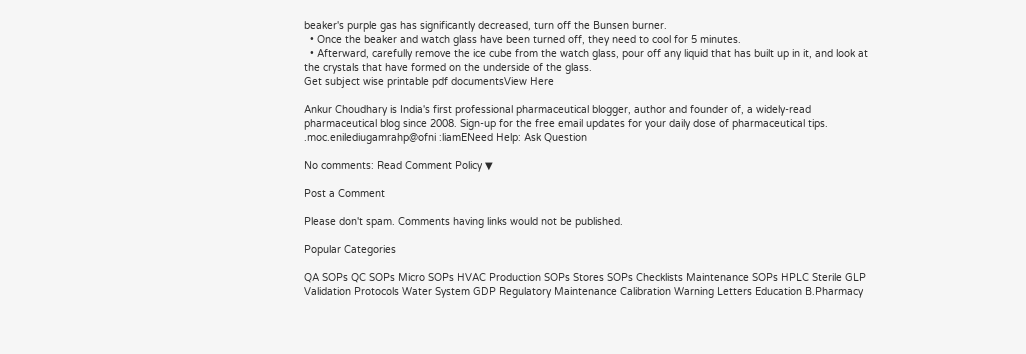beaker's purple gas has significantly decreased, turn off the Bunsen burner.
  • Once the beaker and watch glass have been turned off, they need to cool for 5 minutes.
  • Afterward, carefully remove the ice cube from the watch glass, pour off any liquid that has built up in it, and look at the crystals that have formed on the underside of the glass.
Get subject wise printable pdf documentsView Here

Ankur Choudhary is India's first professional pharmaceutical blogger, author and founder of, a widely-read pharmaceutical blog since 2008. Sign-up for the free email updates for your daily dose of pharmaceutical tips.
.moc.enilediugamrahp@ofni :liamENeed Help: Ask Question

No comments: Read Comment Policy ▼

Post a Comment

Please don't spam. Comments having links would not be published.

Popular Categories

QA SOPs QC SOPs Micro SOPs HVAC Production SOPs Stores SOPs Checklists Maintenance SOPs HPLC Sterile GLP Validation Protocols Water System GDP Regulatory Maintenance Calibration Warning Letters Education B.Pharmacy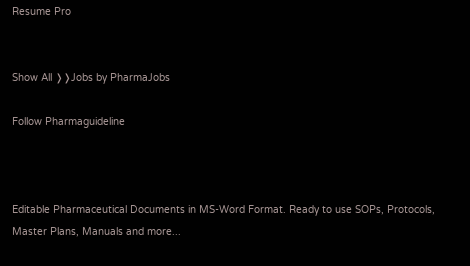Resume Pro


Show All ❭❭Jobs by PharmaJobs

Follow Pharmaguideline



Editable Pharmaceutical Documents in MS-Word Format. Ready to use SOPs, Protocols, Master Plans, Manuals and more...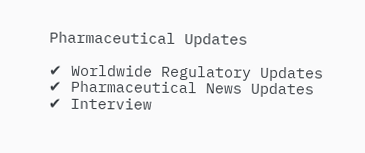Pharmaceutical Updates

✔ Worldwide Regulatory Updates
✔ Pharmaceutical News Updates
✔ Interview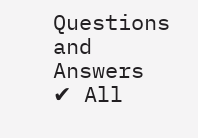Questions and Answers
✔ All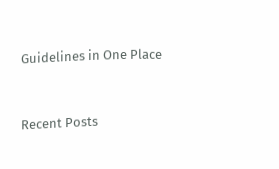Guidelines in One Place


Recent Posts